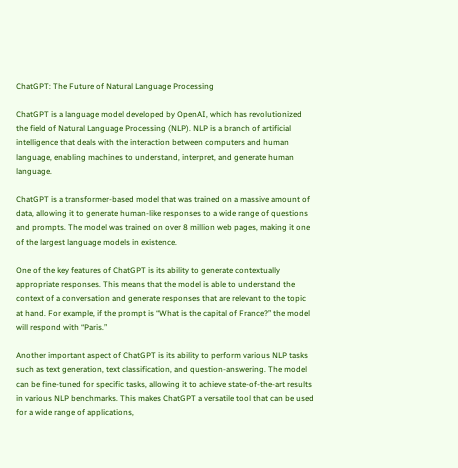ChatGPT: The Future of Natural Language Processing

ChatGPT is a language model developed by OpenAI, which has revolutionized the field of Natural Language Processing (NLP). NLP is a branch of artificial intelligence that deals with the interaction between computers and human language, enabling machines to understand, interpret, and generate human language.

ChatGPT is a transformer-based model that was trained on a massive amount of data, allowing it to generate human-like responses to a wide range of questions and prompts. The model was trained on over 8 million web pages, making it one of the largest language models in existence.

One of the key features of ChatGPT is its ability to generate contextually appropriate responses. This means that the model is able to understand the context of a conversation and generate responses that are relevant to the topic at hand. For example, if the prompt is “What is the capital of France?” the model will respond with “Paris.”

Another important aspect of ChatGPT is its ability to perform various NLP tasks such as text generation, text classification, and question-answering. The model can be fine-tuned for specific tasks, allowing it to achieve state-of-the-art results in various NLP benchmarks. This makes ChatGPT a versatile tool that can be used for a wide range of applications,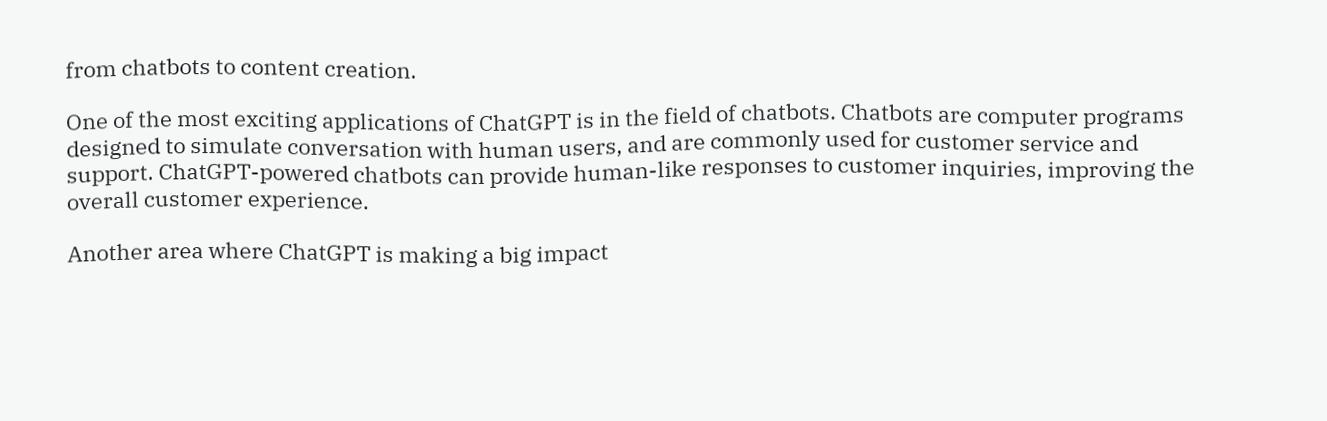from chatbots to content creation.

One of the most exciting applications of ChatGPT is in the field of chatbots. Chatbots are computer programs designed to simulate conversation with human users, and are commonly used for customer service and support. ChatGPT-powered chatbots can provide human-like responses to customer inquiries, improving the overall customer experience.

Another area where ChatGPT is making a big impact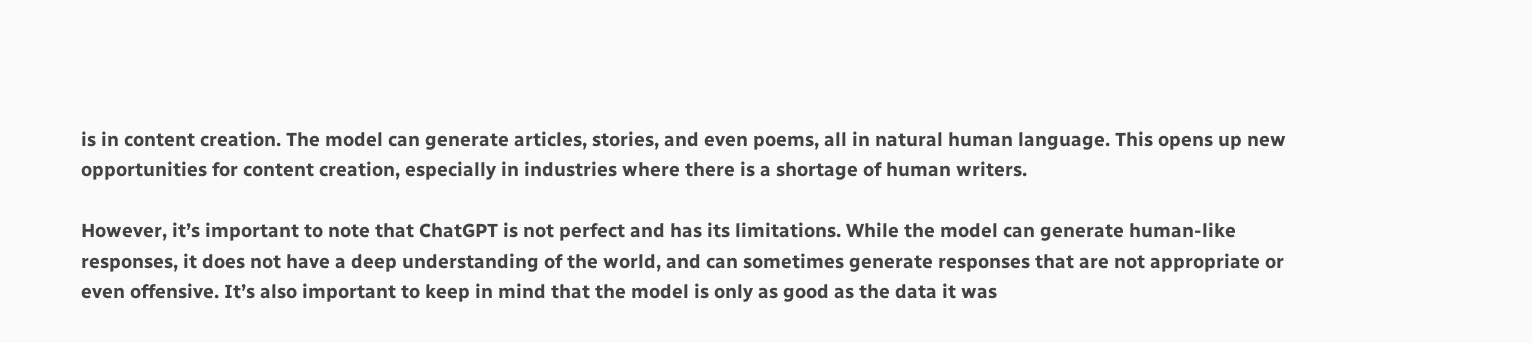is in content creation. The model can generate articles, stories, and even poems, all in natural human language. This opens up new opportunities for content creation, especially in industries where there is a shortage of human writers.

However, it’s important to note that ChatGPT is not perfect and has its limitations. While the model can generate human-like responses, it does not have a deep understanding of the world, and can sometimes generate responses that are not appropriate or even offensive. It’s also important to keep in mind that the model is only as good as the data it was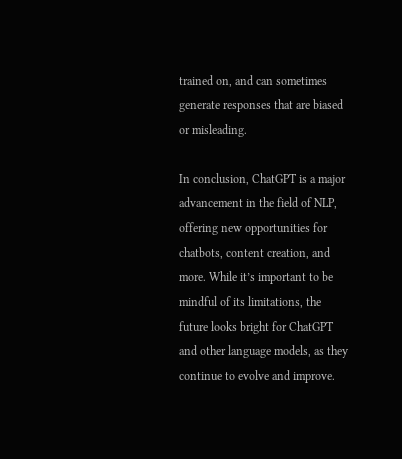trained on, and can sometimes generate responses that are biased or misleading.

In conclusion, ChatGPT is a major advancement in the field of NLP, offering new opportunities for chatbots, content creation, and more. While it’s important to be mindful of its limitations, the future looks bright for ChatGPT and other language models, as they continue to evolve and improve.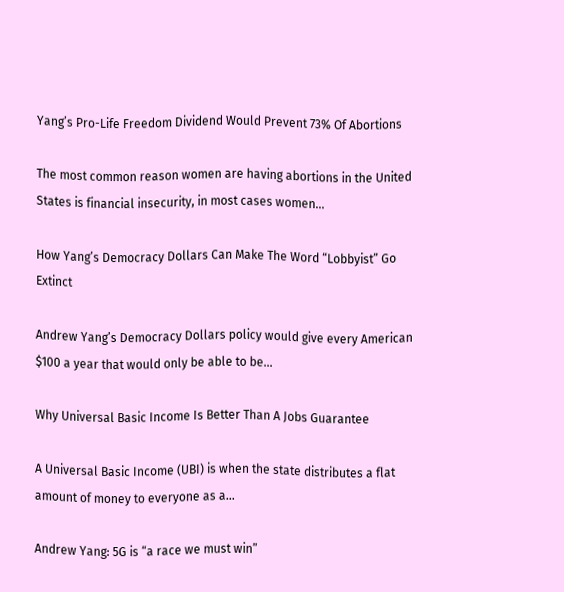Yang’s Pro-Life Freedom Dividend Would Prevent 73% Of Abortions

The most common reason women are having abortions in the United States is financial insecurity, in most cases women...

How Yang’s Democracy Dollars Can Make The Word “Lobbyist” Go Extinct

Andrew Yang’s Democracy Dollars policy would give every American $100 a year that would only be able to be...

Why Universal Basic Income Is Better Than A Jobs Guarantee

A Universal Basic Income (UBI) is when the state distributes a flat amount of money to everyone as a...

Andrew Yang: 5G is “a race we must win”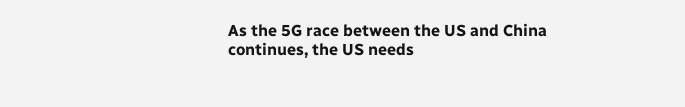As the 5G race between the US and China continues, the US needs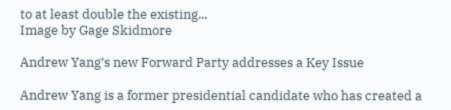to at least double the existing...
Image by Gage Skidmore

Andrew Yang’s new Forward Party addresses a Key Issue

Andrew Yang is a former presidential candidate who has created a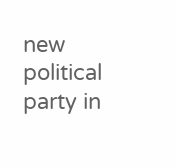new political party in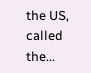the US, called the...